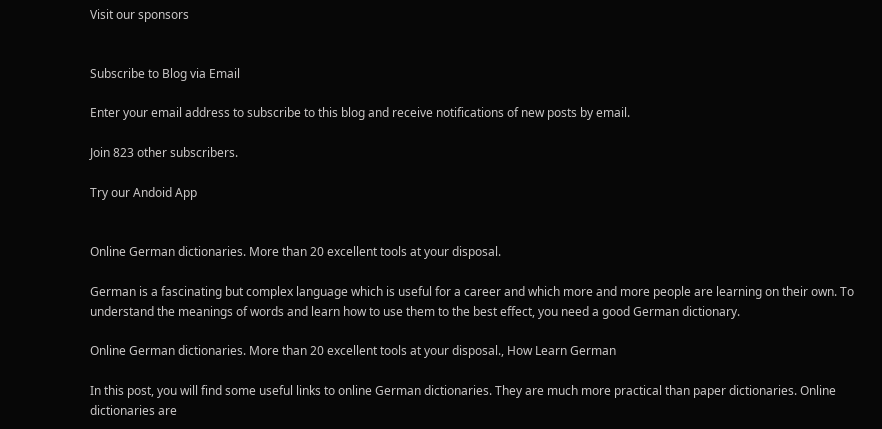Visit our sponsors


Subscribe to Blog via Email

Enter your email address to subscribe to this blog and receive notifications of new posts by email.

Join 823 other subscribers.

Try our Andoid App


Online German dictionaries. More than 20 excellent tools at your disposal.

German is a fascinating but complex language which is useful for a career and which more and more people are learning on their own. To understand the meanings of words and learn how to use them to the best effect, you need a good German dictionary.

Online German dictionaries. More than 20 excellent tools at your disposal., How Learn German

In this post, you will find some useful links to online German dictionaries. They are much more practical than paper dictionaries. Online dictionaries are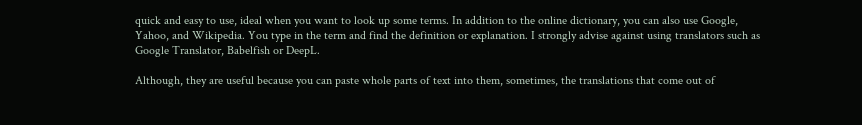quick and easy to use, ideal when you want to look up some terms. In addition to the online dictionary, you can also use Google, Yahoo, and Wikipedia. You type in the term and find the definition or explanation. I strongly advise against using translators such as Google Translator, Babelfish or DeepL.

Although, they are useful because you can paste whole parts of text into them, sometimes, the translations that come out of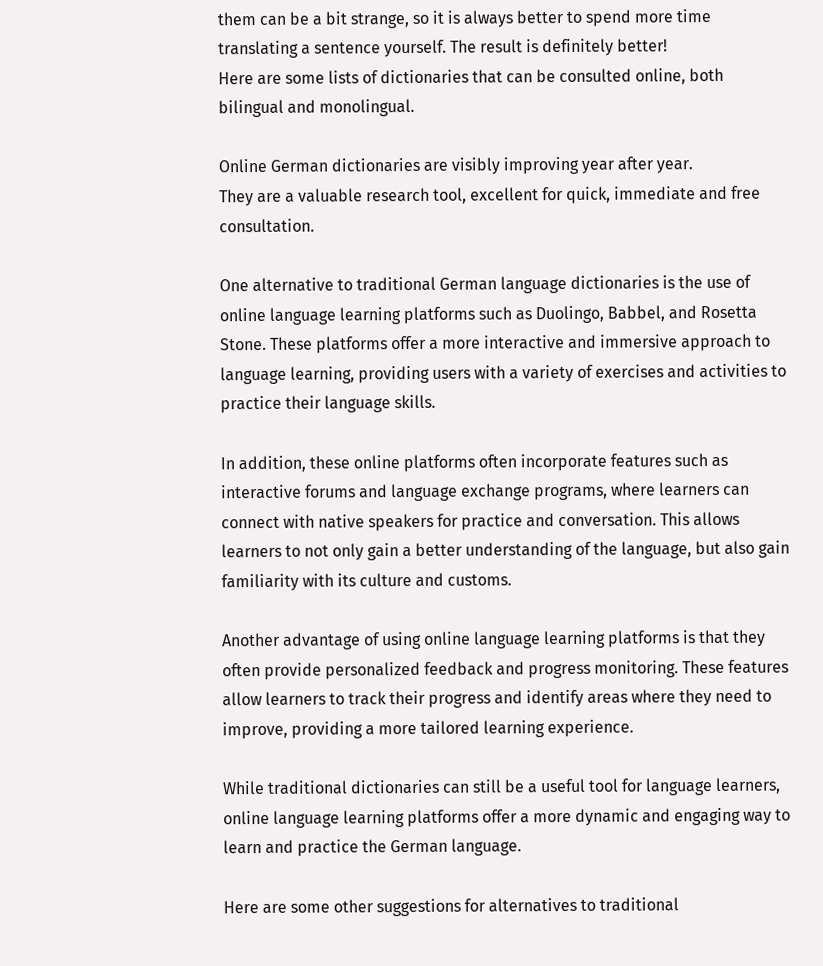them can be a bit strange, so it is always better to spend more time translating a sentence yourself. The result is definitely better!
Here are some lists of dictionaries that can be consulted online, both bilingual and monolingual.

Online German dictionaries are visibly improving year after year.
They are a valuable research tool, excellent for quick, immediate and free consultation.

One alternative to traditional German language dictionaries is the use of online language learning platforms such as Duolingo, Babbel, and Rosetta Stone. These platforms offer a more interactive and immersive approach to language learning, providing users with a variety of exercises and activities to practice their language skills.

In addition, these online platforms often incorporate features such as interactive forums and language exchange programs, where learners can connect with native speakers for practice and conversation. This allows learners to not only gain a better understanding of the language, but also gain familiarity with its culture and customs.

Another advantage of using online language learning platforms is that they often provide personalized feedback and progress monitoring. These features allow learners to track their progress and identify areas where they need to improve, providing a more tailored learning experience.

While traditional dictionaries can still be a useful tool for language learners, online language learning platforms offer a more dynamic and engaging way to learn and practice the German language.

Here are some other suggestions for alternatives to traditional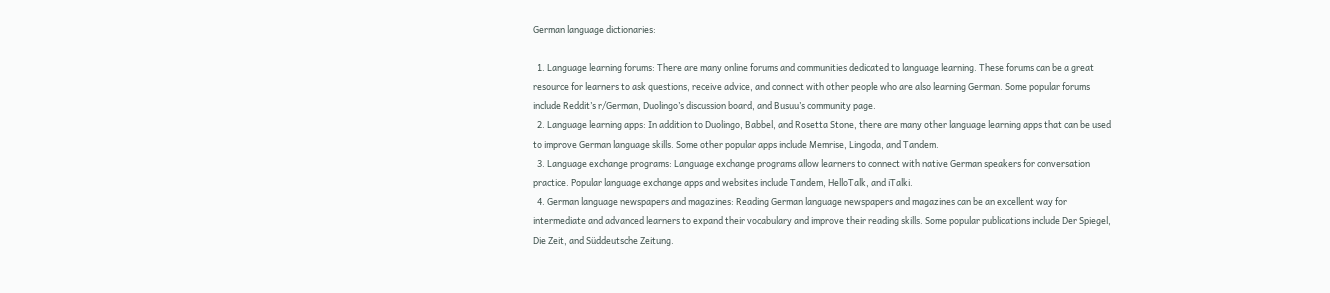German language dictionaries:

  1. Language learning forums: There are many online forums and communities dedicated to language learning. These forums can be a great resource for learners to ask questions, receive advice, and connect with other people who are also learning German. Some popular forums include Reddit’s r/German, Duolingo’s discussion board, and Busuu’s community page.
  2. Language learning apps: In addition to Duolingo, Babbel, and Rosetta Stone, there are many other language learning apps that can be used to improve German language skills. Some other popular apps include Memrise, Lingoda, and Tandem.
  3. Language exchange programs: Language exchange programs allow learners to connect with native German speakers for conversation practice. Popular language exchange apps and websites include Tandem, HelloTalk, and iTalki.
  4. German language newspapers and magazines: Reading German language newspapers and magazines can be an excellent way for intermediate and advanced learners to expand their vocabulary and improve their reading skills. Some popular publications include Der Spiegel, Die Zeit, and Süddeutsche Zeitung.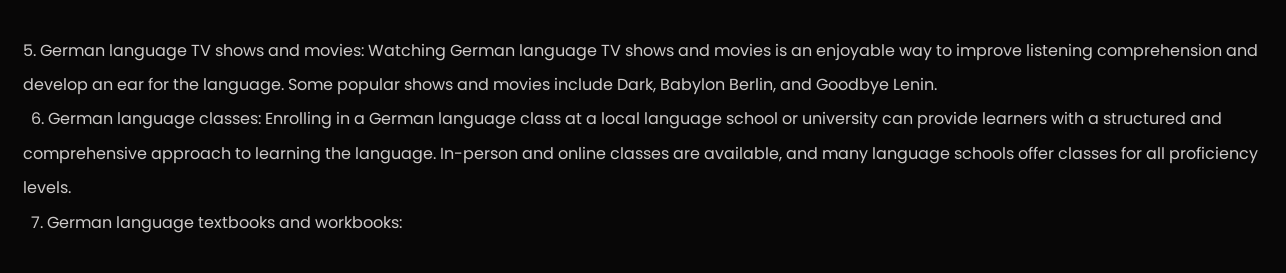5. German language TV shows and movies: Watching German language TV shows and movies is an enjoyable way to improve listening comprehension and develop an ear for the language. Some popular shows and movies include Dark, Babylon Berlin, and Goodbye Lenin.
  6. German language classes: Enrolling in a German language class at a local language school or university can provide learners with a structured and comprehensive approach to learning the language. In-person and online classes are available, and many language schools offer classes for all proficiency levels.
  7. German language textbooks and workbooks: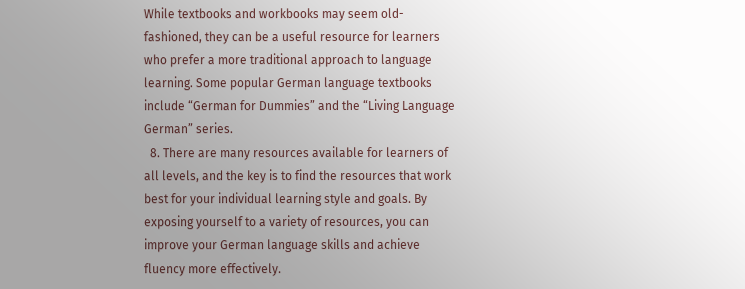While textbooks and workbooks may seem old-fashioned, they can be a useful resource for learners who prefer a more traditional approach to language learning. Some popular German language textbooks include “German for Dummies” and the “Living Language German” series.
  8. There are many resources available for learners of all levels, and the key is to find the resources that work best for your individual learning style and goals. By exposing yourself to a variety of resources, you can improve your German language skills and achieve fluency more effectively.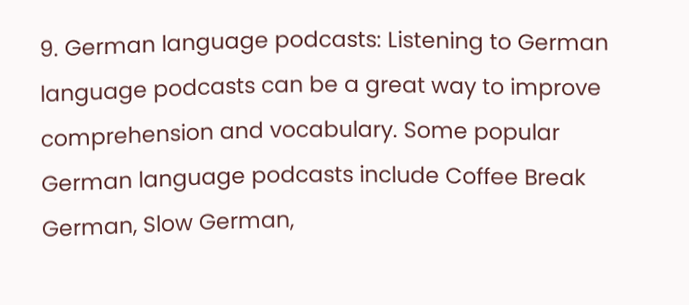9. German language podcasts: Listening to German language podcasts can be a great way to improve comprehension and vocabulary. Some popular German language podcasts include Coffee Break German, Slow German,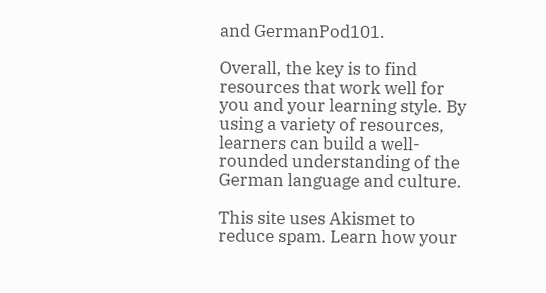and GermanPod101.

Overall, the key is to find resources that work well for you and your learning style. By using a variety of resources, learners can build a well-rounded understanding of the German language and culture.

This site uses Akismet to reduce spam. Learn how your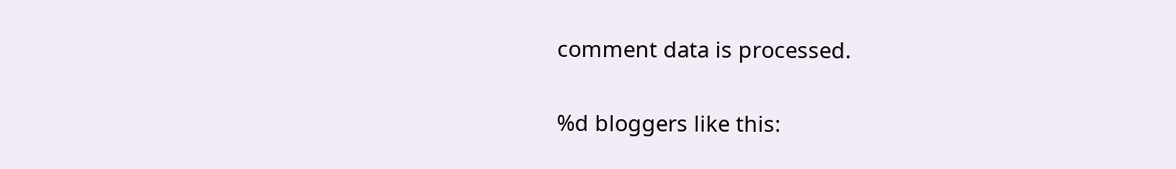comment data is processed.

%d bloggers like this: